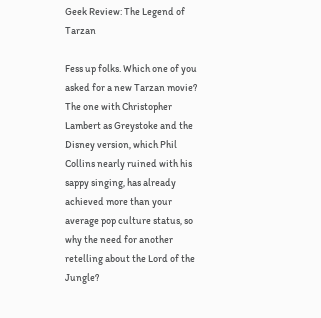Geek Review: The Legend of Tarzan

Fess up folks. Which one of you asked for a new Tarzan movie? The one with Christopher Lambert as Greystoke and the Disney version, which Phil Collins nearly ruined with his sappy singing, has already achieved more than your average pop culture status, so why the need for another retelling about the Lord of the Jungle?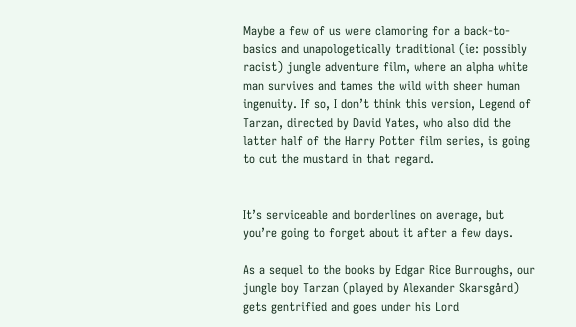Maybe a few of us were clamoring for a back-to-basics and unapologetically traditional (ie: possibly racist) jungle adventure film, where an alpha white man survives and tames the wild with sheer human ingenuity. If so, I don’t think this version, Legend of Tarzan, directed by David Yates, who also did the latter half of the Harry Potter film series, is going to cut the mustard in that regard.


It’s serviceable and borderlines on average, but you’re going to forget about it after a few days.

As a sequel to the books by Edgar Rice Burroughs, our jungle boy Tarzan (played by Alexander Skarsgård) gets gentrified and goes under his Lord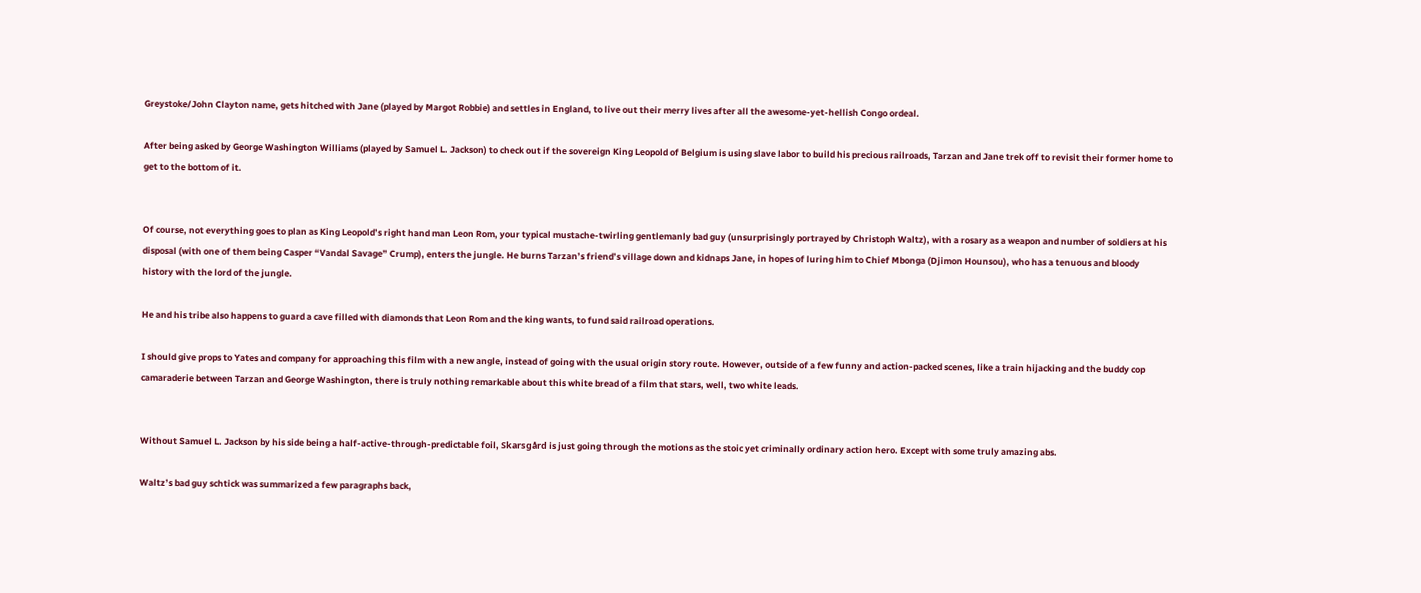Greystoke/John Clayton name, gets hitched with Jane (played by Margot Robbie) and settles in England, to live out their merry lives after all the awesome-yet-hellish Congo ordeal.

After being asked by George Washington Williams (played by Samuel L. Jackson) to check out if the sovereign King Leopold of Belgium is using slave labor to build his precious railroads, Tarzan and Jane trek off to revisit their former home to get to the bottom of it.


Of course, not everything goes to plan as King Leopold’s right hand man Leon Rom, your typical mustache-twirling gentlemanly bad guy (unsurprisingly portrayed by Christoph Waltz), with a rosary as a weapon and number of soldiers at his disposal (with one of them being Casper “Vandal Savage” Crump), enters the jungle. He burns Tarzan’s friend’s village down and kidnaps Jane, in hopes of luring him to Chief Mbonga (Djimon Hounsou), who has a tenuous and bloody history with the lord of the jungle.

He and his tribe also happens to guard a cave filled with diamonds that Leon Rom and the king wants, to fund said railroad operations.

I should give props to Yates and company for approaching this film with a new angle, instead of going with the usual origin story route. However, outside of a few funny and action-packed scenes, like a train hijacking and the buddy cop camaraderie between Tarzan and George Washington, there is truly nothing remarkable about this white bread of a film that stars, well, two white leads.


Without Samuel L. Jackson by his side being a half-active-through-predictable foil, Skarsgård is just going through the motions as the stoic yet criminally ordinary action hero. Except with some truly amazing abs.

Waltz’s bad guy schtick was summarized a few paragraphs back,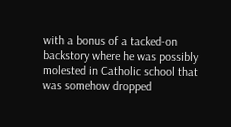with a bonus of a tacked-on backstory where he was possibly molested in Catholic school that was somehow dropped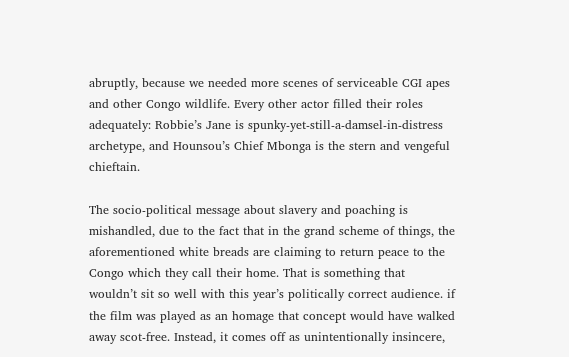abruptly, because we needed more scenes of serviceable CGI apes and other Congo wildlife. Every other actor filled their roles adequately: Robbie’s Jane is spunky-yet-still-a-damsel-in-distress archetype, and Hounsou’s Chief Mbonga is the stern and vengeful chieftain.

The socio-political message about slavery and poaching is mishandled, due to the fact that in the grand scheme of things, the aforementioned white breads are claiming to return peace to the Congo which they call their home. That is something that wouldn’t sit so well with this year’s politically correct audience. if the film was played as an homage that concept would have walked away scot-free. Instead, it comes off as unintentionally insincere,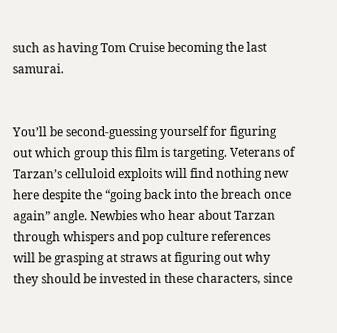such as having Tom Cruise becoming the last samurai.


You’ll be second-guessing yourself for figuring out which group this film is targeting. Veterans of Tarzan’s celluloid exploits will find nothing new here despite the “going back into the breach once again” angle. Newbies who hear about Tarzan through whispers and pop culture references will be grasping at straws at figuring out why they should be invested in these characters, since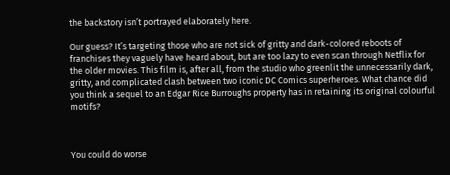the backstory isn’t portrayed elaborately here.

Our guess? It’s targeting those who are not sick of gritty and dark-colored reboots of franchises they vaguely have heard about, but are too lazy to even scan through Netflix for the older movies. This film is, after all, from the studio who greenlit the unnecessarily dark, gritty, and complicated clash between two iconic DC Comics superheroes. What chance did you think a sequel to an Edgar Rice Burroughs property has in retaining its original colourful motifs?



You could do worse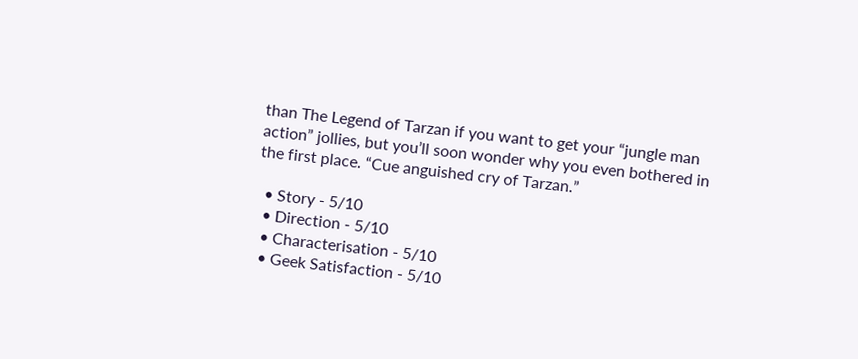than The Legend of Tarzan if you want to get your “jungle man action” jollies, but you’ll soon wonder why you even bothered in the first place. “Cue anguished cry of Tarzan.”

  • Story - 5/10
  • Direction - 5/10
  • Characterisation - 5/10
  • Geek Satisfaction - 5/10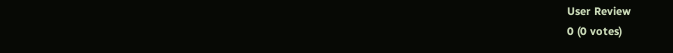User Review
0 (0 votes)